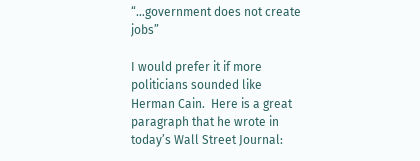“…government does not create jobs”

I would prefer it if more politicians sounded like Herman Cain.  Here is a great paragraph that he wrote in today’s Wall Street Journal: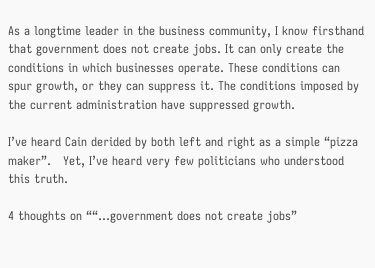As a longtime leader in the business community, I know firsthand that government does not create jobs. It can only create the conditions in which businesses operate. These conditions can spur growth, or they can suppress it. The conditions imposed by the current administration have suppressed growth.

I’ve heard Cain derided by both left and right as a simple “pizza maker”.   Yet, I’ve heard very few politicians who understood this truth.

4 thoughts on ““…government does not create jobs”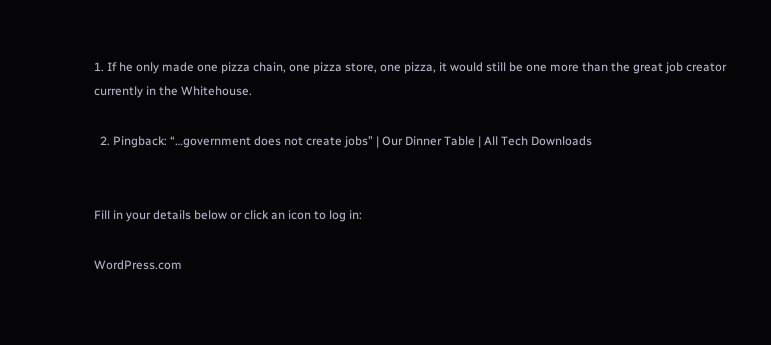1. If he only made one pizza chain, one pizza store, one pizza, it would still be one more than the great job creator currently in the Whitehouse.

  2. Pingback: “…government does not create jobs” | Our Dinner Table | All Tech Downloads


Fill in your details below or click an icon to log in:

WordPress.com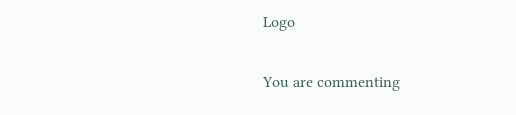Logo

You are commenting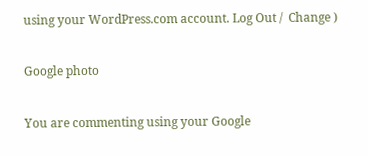using your WordPress.com account. Log Out /  Change )

Google photo

You are commenting using your Google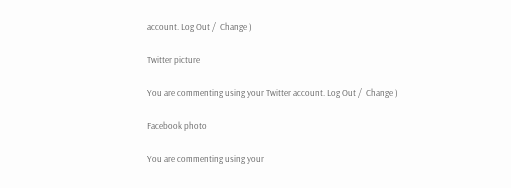account. Log Out /  Change )

Twitter picture

You are commenting using your Twitter account. Log Out /  Change )

Facebook photo

You are commenting using your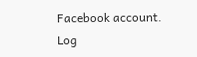Facebook account. Log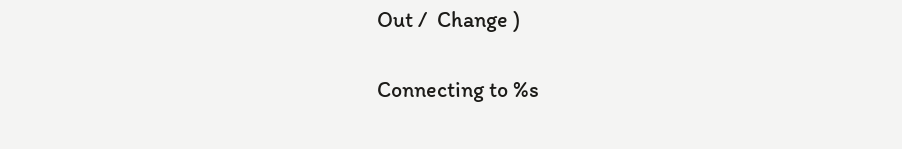Out /  Change )

Connecting to %s